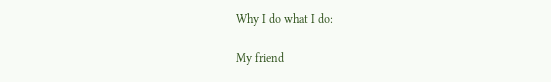Why I do what I do:

My friend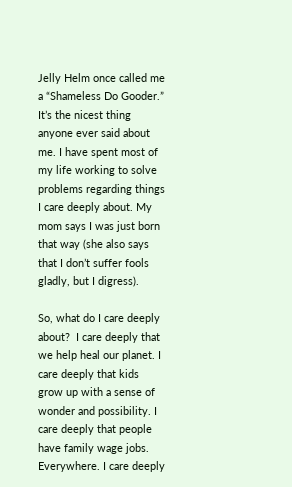Jelly Helm once called me a “Shameless Do Gooder.” It’s the nicest thing anyone ever said about me. I have spent most of my life working to solve problems regarding things I care deeply about. My mom says I was just born that way (she also says that I don’t suffer fools gladly, but I digress).

So, what do I care deeply about?  I care deeply that we help heal our planet. I care deeply that kids grow up with a sense of wonder and possibility. I care deeply that people have family wage jobs. Everywhere. I care deeply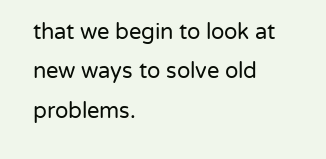that we begin to look at new ways to solve old problems.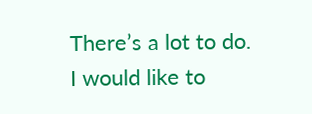There’s a lot to do. I would like to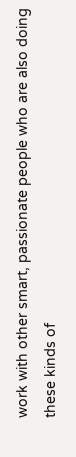work with other smart, passionate people who are also doing these kinds of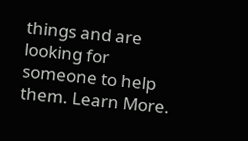things and are looking for someone to help them. Learn More.